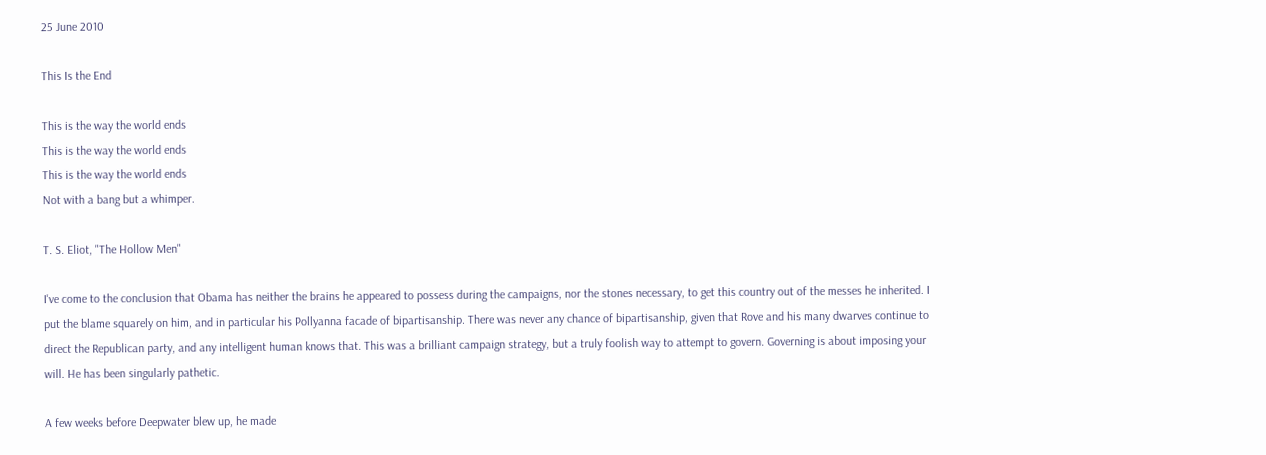25 June 2010

This Is the End

This is the way the world ends
This is the way the world ends
This is the way the world ends
Not with a bang but a whimper.

T. S. Eliot, "The Hollow Men"

I've come to the conclusion that Obama has neither the brains he appeared to possess during the campaigns, nor the stones necessary, to get this country out of the messes he inherited. I put the blame squarely on him, and in particular his Pollyanna facade of bipartisanship. There was never any chance of bipartisanship, given that Rove and his many dwarves continue to direct the Republican party, and any intelligent human knows that. This was a brilliant campaign strategy, but a truly foolish way to attempt to govern. Governing is about imposing your will. He has been singularly pathetic.

A few weeks before Deepwater blew up, he made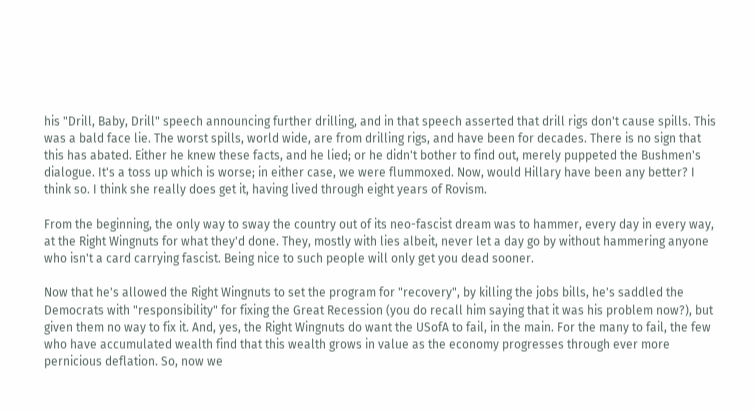his "Drill, Baby, Drill" speech announcing further drilling, and in that speech asserted that drill rigs don't cause spills. This was a bald face lie. The worst spills, world wide, are from drilling rigs, and have been for decades. There is no sign that this has abated. Either he knew these facts, and he lied; or he didn't bother to find out, merely puppeted the Bushmen's dialogue. It's a toss up which is worse; in either case, we were flummoxed. Now, would Hillary have been any better? I think so. I think she really does get it, having lived through eight years of Rovism.

From the beginning, the only way to sway the country out of its neo-fascist dream was to hammer, every day in every way, at the Right Wingnuts for what they'd done. They, mostly with lies albeit, never let a day go by without hammering anyone who isn't a card carrying fascist. Being nice to such people will only get you dead sooner.

Now that he's allowed the Right Wingnuts to set the program for "recovery", by killing the jobs bills, he's saddled the Democrats with "responsibility" for fixing the Great Recession (you do recall him saying that it was his problem now?), but given them no way to fix it. And, yes, the Right Wingnuts do want the USofA to fail, in the main. For the many to fail, the few who have accumulated wealth find that this wealth grows in value as the economy progresses through ever more pernicious deflation. So, now we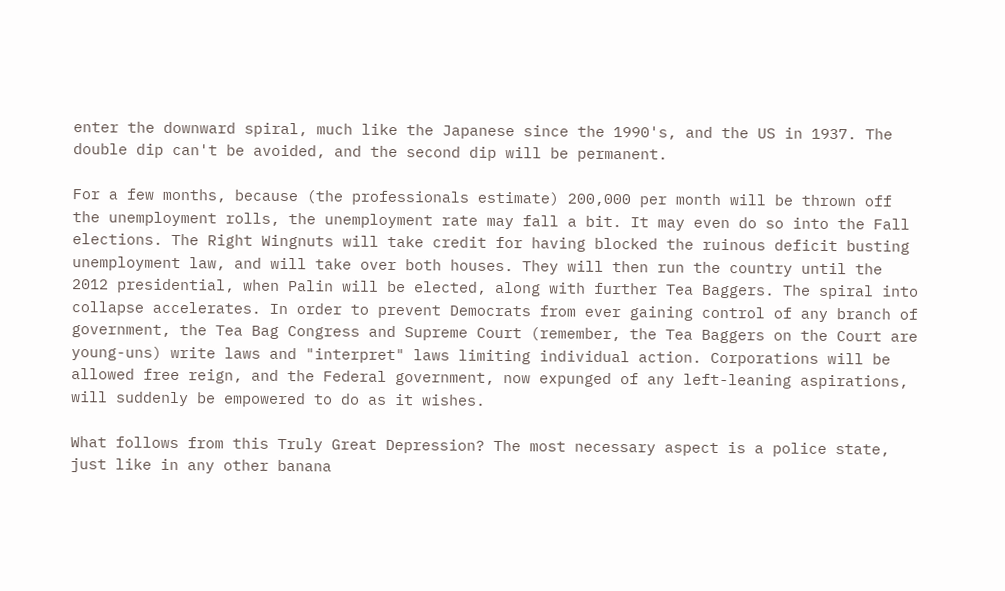enter the downward spiral, much like the Japanese since the 1990's, and the US in 1937. The double dip can't be avoided, and the second dip will be permanent.

For a few months, because (the professionals estimate) 200,000 per month will be thrown off the unemployment rolls, the unemployment rate may fall a bit. It may even do so into the Fall elections. The Right Wingnuts will take credit for having blocked the ruinous deficit busting unemployment law, and will take over both houses. They will then run the country until the 2012 presidential, when Palin will be elected, along with further Tea Baggers. The spiral into collapse accelerates. In order to prevent Democrats from ever gaining control of any branch of government, the Tea Bag Congress and Supreme Court (remember, the Tea Baggers on the Court are young-uns) write laws and "interpret" laws limiting individual action. Corporations will be allowed free reign, and the Federal government, now expunged of any left-leaning aspirations, will suddenly be empowered to do as it wishes.

What follows from this Truly Great Depression? The most necessary aspect is a police state, just like in any other banana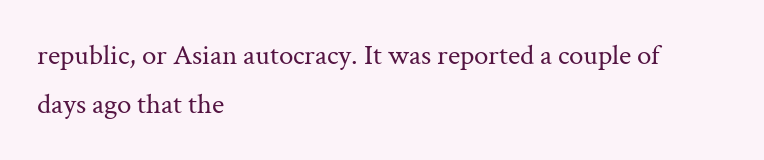republic, or Asian autocracy. It was reported a couple of days ago that the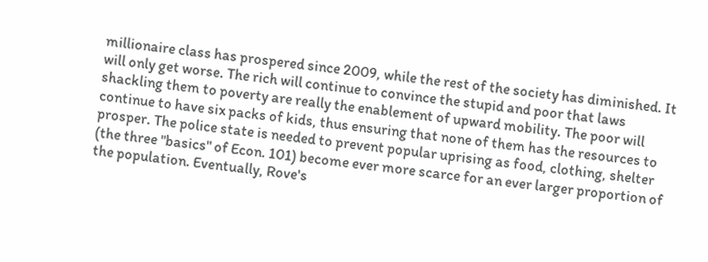millionaire class has prospered since 2009, while the rest of the society has diminished. It will only get worse. The rich will continue to convince the stupid and poor that laws shackling them to poverty are really the enablement of upward mobility. The poor will continue to have six packs of kids, thus ensuring that none of them has the resources to prosper. The police state is needed to prevent popular uprising as food, clothing, shelter (the three "basics" of Econ. 101) become ever more scarce for an ever larger proportion of the population. Eventually, Rove's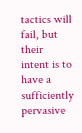tactics will fail, but their intent is to have a sufficiently pervasive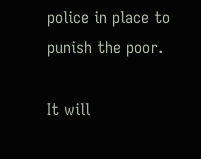police in place to punish the poor.

It will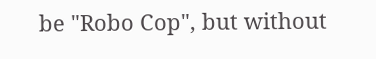be "Robo Cop", but without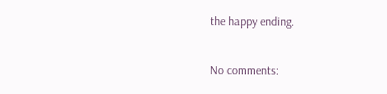the happy ending.

No comments: